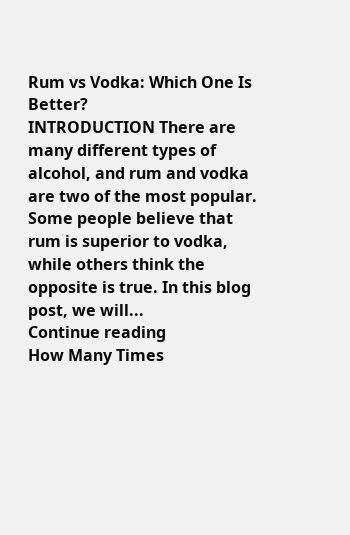Rum vs Vodka: Which One Is Better?
INTRODUCTION There are many different types of alcohol, and rum and vodka are two of the most popular. Some people believe that rum is superior to vodka, while others think the opposite is true. In this blog post, we will...
Continue reading
How Many Times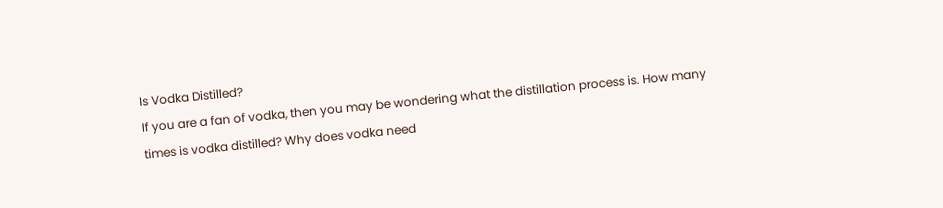Is Vodka Distilled?
If you are a fan of vodka, then you may be wondering what the distillation process is. How many times is vodka distilled? Why does vodka need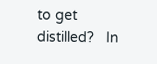to get distilled?   In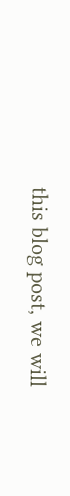this blog post, we will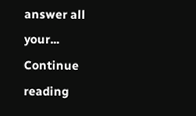answer all your...
Continue reading